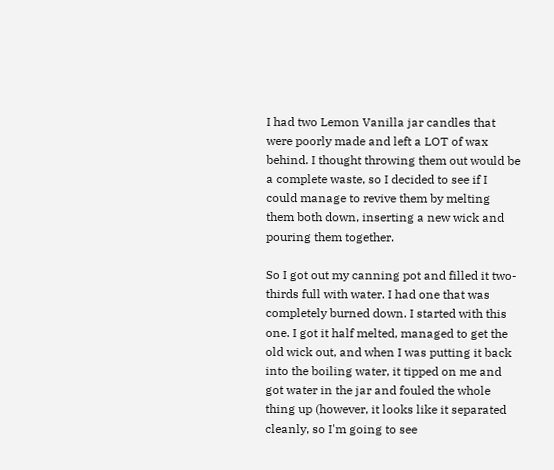I had two Lemon Vanilla jar candles that were poorly made and left a LOT of wax behind. I thought throwing them out would be a complete waste, so I decided to see if I could manage to revive them by melting them both down, inserting a new wick and pouring them together.

So I got out my canning pot and filled it two-thirds full with water. I had one that was completely burned down. I started with this one. I got it half melted, managed to get the old wick out, and when I was putting it back into the boiling water, it tipped on me and got water in the jar and fouled the whole thing up (however, it looks like it separated cleanly, so I'm going to see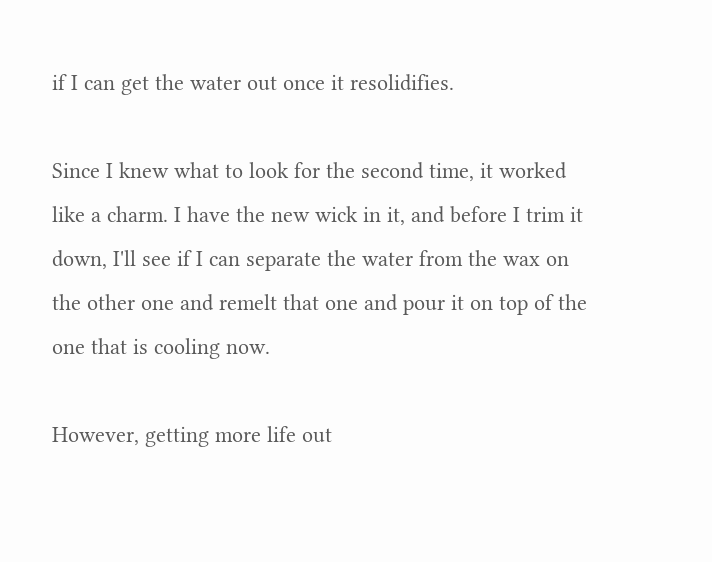if I can get the water out once it resolidifies.

Since I knew what to look for the second time, it worked like a charm. I have the new wick in it, and before I trim it down, I'll see if I can separate the water from the wax on the other one and remelt that one and pour it on top of the one that is cooling now.

However, getting more life out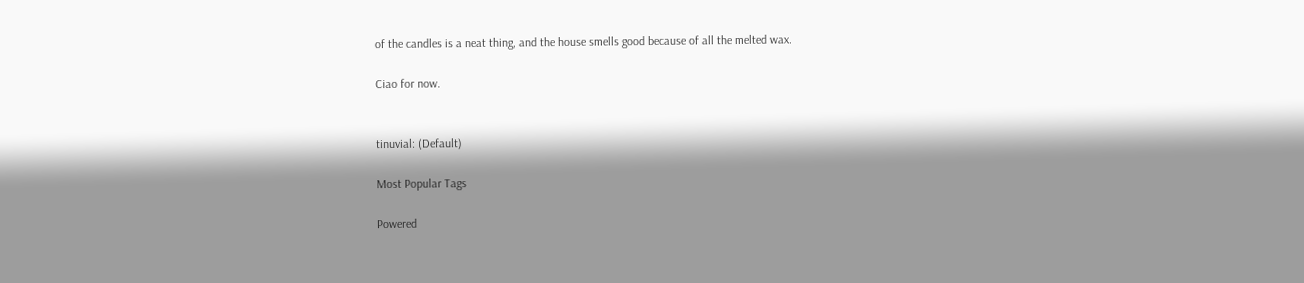of the candles is a neat thing, and the house smells good because of all the melted wax.

Ciao for now.


tinuvial: (Default)

Most Popular Tags

Powered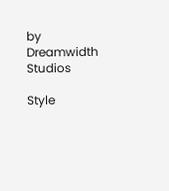by Dreamwidth Studios

Style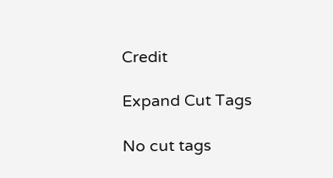Credit

Expand Cut Tags

No cut tags